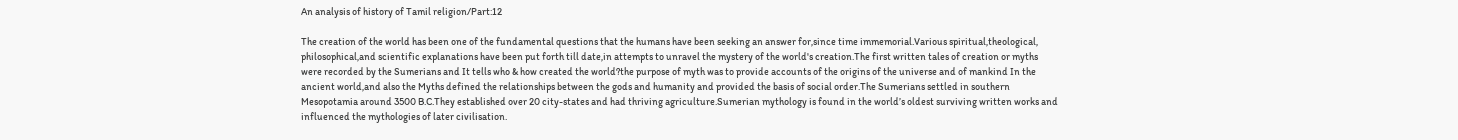An analysis of history of Tamil religion/Part:12

The creation of the world has been one of the fundamental questions that the humans have been seeking an answer for,since time immemorial.Various spiritual,theological, philosophical,and scientific explanations have been put forth till date,in attempts to unravel the mystery of the world's creation.The first written tales of creation or myths were recorded by the Sumerians and It tells who & how created the world?the purpose of myth was to provide accounts of the origins of the universe and of mankind In the ancient world,and also the Myths defined the relationships between the gods and humanity and provided the basis of social order.The Sumerians settled in southern Mesopotamia around 3500 B.C.They established over 20 city-states and had thriving agriculture.Sumerian mythology is found in the world’s oldest surviving written works and influenced the mythologies of later civilisation.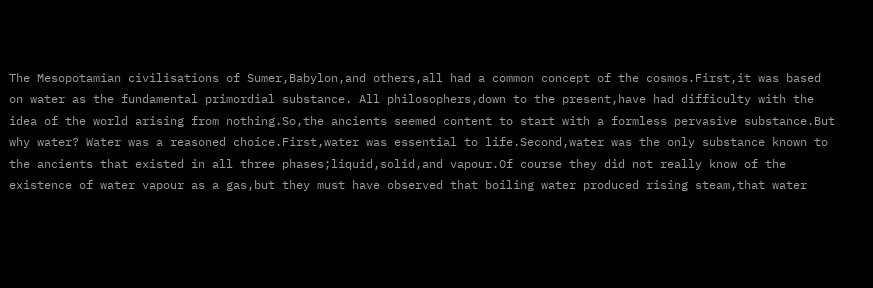The Mesopotamian civilisations of Sumer,Babylon,and others,all had a common concept of the cosmos.First,it was based on water as the fundamental primordial substance. All philosophers,down to the present,have had difficulty with the idea of the world arising from nothing.So,the ancients seemed content to start with a formless pervasive substance.But why water? Water was a reasoned choice.First,water was essential to life.Second,water was the only substance known to the ancients that existed in all three phases;liquid,solid,and vapour.Of course they did not really know of the existence of water vapour as a gas,but they must have observed that boiling water produced rising steam,that water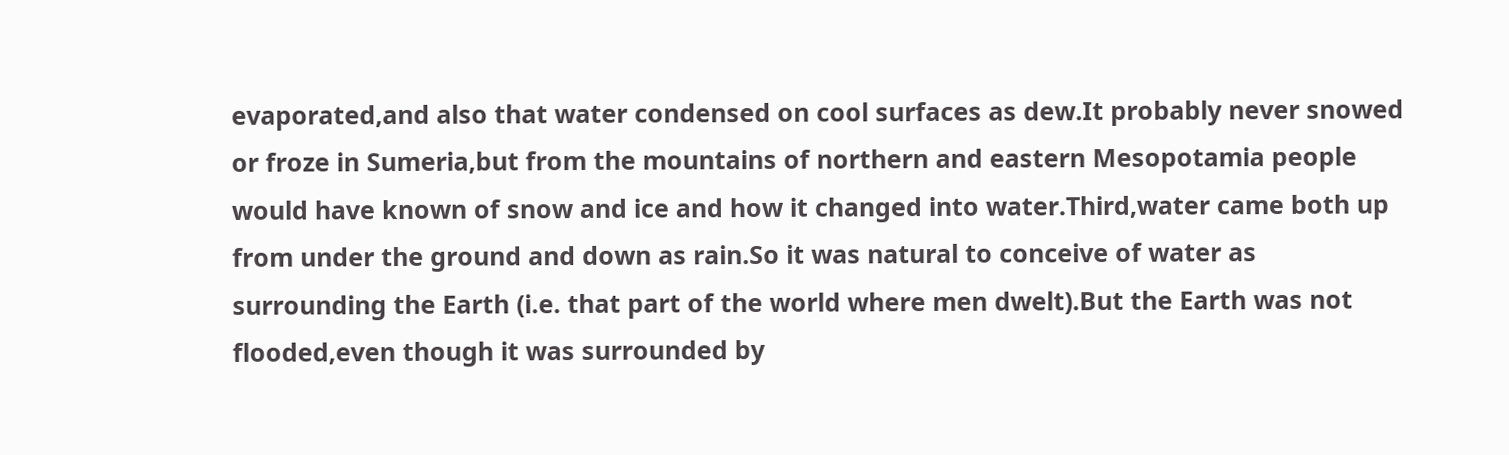evaporated,and also that water condensed on cool surfaces as dew.It probably never snowed or froze in Sumeria,but from the mountains of northern and eastern Mesopotamia people would have known of snow and ice and how it changed into water.Third,water came both up from under the ground and down as rain.So it was natural to conceive of water as surrounding the Earth (i.e. that part of the world where men dwelt).But the Earth was not flooded,even though it was surrounded by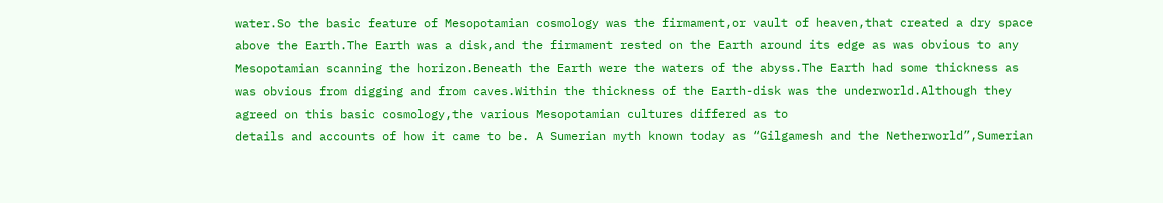water.So the basic feature of Mesopotamian cosmology was the firmament,or vault of heaven,that created a dry space above the Earth.The Earth was a disk,and the firmament rested on the Earth around its edge as was obvious to any Mesopotamian scanning the horizon.Beneath the Earth were the waters of the abyss.The Earth had some thickness as was obvious from digging and from caves.Within the thickness of the Earth-disk was the underworld.Although they agreed on this basic cosmology,the various Mesopotamian cultures differed as to
details and accounts of how it came to be. A Sumerian myth known today as “Gilgamesh and the Netherworld”,Sumerian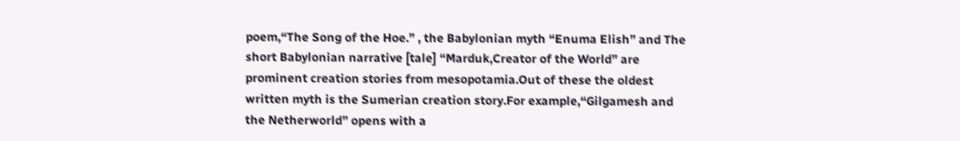poem,“The Song of the Hoe.” , the Babylonian myth “Enuma Elish” and The short Babylonian narrative [tale] “Marduk,Creator of the World” are prominent creation stories from mesopotamia.Out of these the oldest written myth is the Sumerian creation story.For example,“Gilgamesh and the Netherworld” opens with a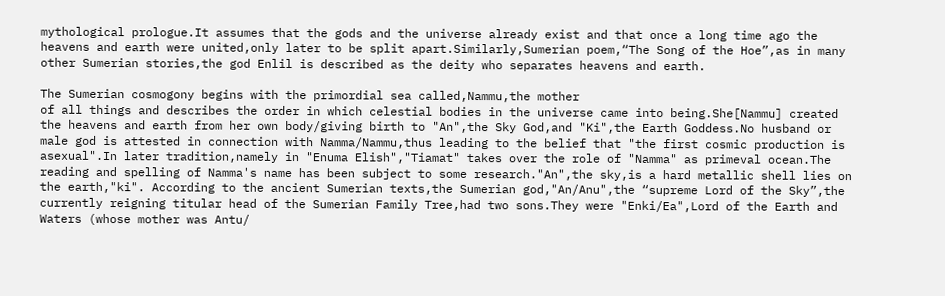mythological prologue.It assumes that the gods and the universe already exist and that once a long time ago the heavens and earth were united,only later to be split apart.Similarly,Sumerian poem,“The Song of the Hoe”,as in many other Sumerian stories,the god Enlil is described as the deity who separates heavens and earth.

The Sumerian cosmogony begins with the primordial sea called,Nammu,the mother
of all things and describes the order in which celestial bodies in the universe came into being.She[Nammu] created the heavens and earth from her own body/giving birth to "An",the Sky God,and "Ki",the Earth Goddess.No husband or male god is attested in connection with Namma/Nammu,thus leading to the belief that "the first cosmic production is asexual".In later tradition,namely in "Enuma Elish","Tiamat" takes over the role of "Namma" as primeval ocean.The reading and spelling of Namma's name has been subject to some research."An",the sky,is a hard metallic shell lies on the earth,"ki". According to the ancient Sumerian texts,the Sumerian god,"An/Anu",the “supreme Lord of the Sky”,the currently reigning titular head of the Sumerian Family Tree,had two sons.They were "Enki/Ea",Lord of the Earth and Waters (whose mother was Antu/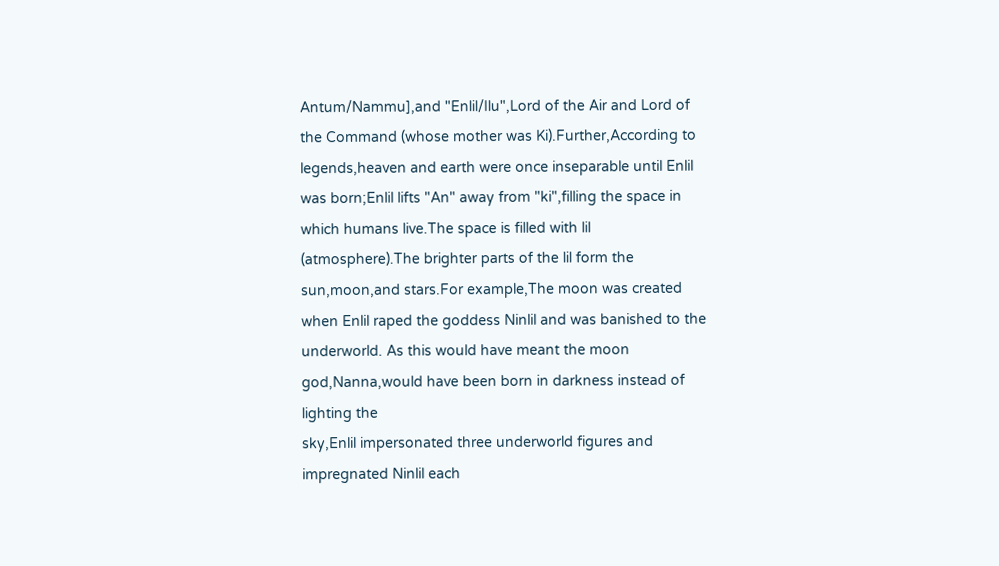Antum/Nammu],and "Enlil/Ilu",Lord of the Air and Lord of the Command (whose mother was Ki).Further,According to legends,heaven and earth were once inseparable until Enlil was born;Enlil lifts "An" away from "ki",filling the space in which humans live.The space is filled with lil (atmosphere).The brighter parts of the lil form the sun,moon,and stars.For example,The moon was created when Enlil raped the goddess Ninlil and was banished to the underworld. As this would have meant the moon god,Nanna,would have been born in darkness instead of lighting the
sky,Enlil impersonated three underworld figures and impregnated Ninlil each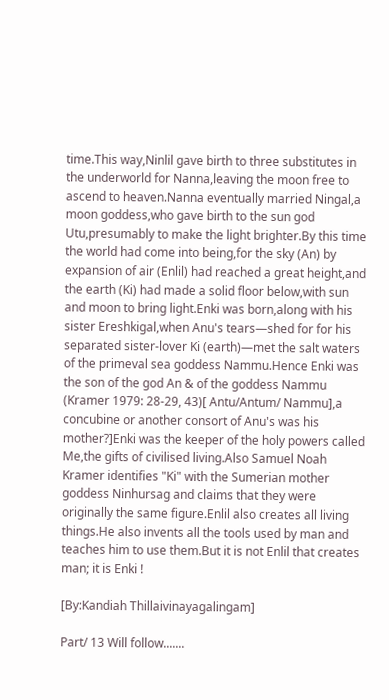time.This way,Ninlil gave birth to three substitutes in the underworld for Nanna,leaving the moon free to ascend to heaven.Nanna eventually married Ningal,a moon goddess,who gave birth to the sun god Utu,presumably to make the light brighter.By this time the world had come into being,for the sky (An) by expansion of air (Enlil) had reached a great height,and the earth (Ki) had made a solid floor below,with sun and moon to bring light.Enki was born,along with his sister Ereshkigal,when Anu's tears—shed for for his separated sister-lover Ki (earth)—met the salt waters of the primeval sea goddess Nammu.Hence Enki was the son of the god An & of the goddess Nammu (Kramer 1979: 28-29, 43)[ Antu/Antum/ Nammu],a concubine or another consort of Anu's was his mother?]Enki was the keeper of the holy powers called Me,the gifts of civilised living.Also Samuel Noah Kramer identifies "Ki" with the Sumerian mother goddess Ninhursag and claims that they were originally the same figure.Enlil also creates all living things.He also invents all the tools used by man and teaches him to use them.But it is not Enlil that creates man; it is Enki !

[By:Kandiah Thillaivinayagalingam]

Part/ 13 Will follow.......